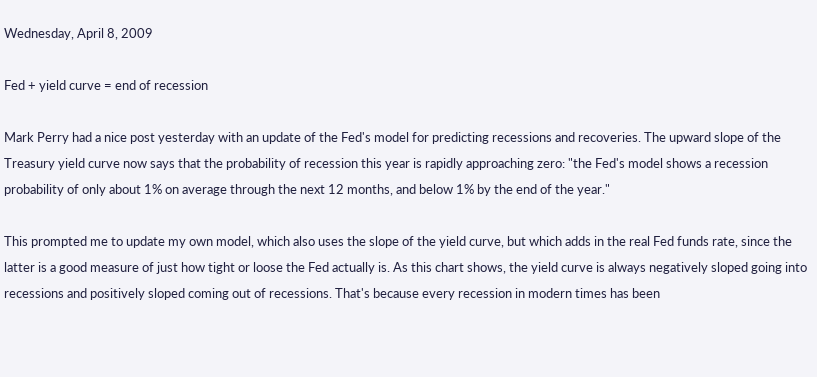Wednesday, April 8, 2009

Fed + yield curve = end of recession

Mark Perry had a nice post yesterday with an update of the Fed's model for predicting recessions and recoveries. The upward slope of the Treasury yield curve now says that the probability of recession this year is rapidly approaching zero: "the Fed's model shows a recession probability of only about 1% on average through the next 12 months, and below 1% by the end of the year."

This prompted me to update my own model, which also uses the slope of the yield curve, but which adds in the real Fed funds rate, since the latter is a good measure of just how tight or loose the Fed actually is. As this chart shows, the yield curve is always negatively sloped going into recessions and positively sloped coming out of recessions. That's because every recession in modern times has been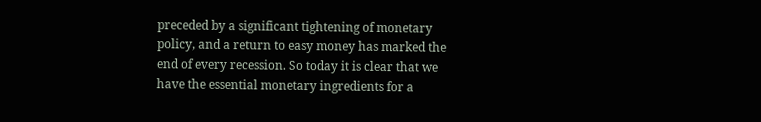preceded by a significant tightening of monetary policy, and a return to easy money has marked the end of every recession. So today it is clear that we have the essential monetary ingredients for a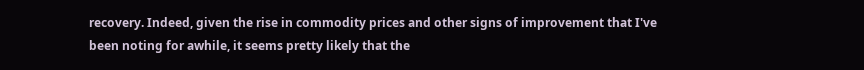recovery. Indeed, given the rise in commodity prices and other signs of improvement that I've been noting for awhile, it seems pretty likely that the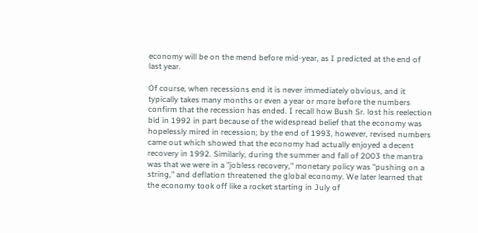economy will be on the mend before mid-year, as I predicted at the end of last year.

Of course, when recessions end it is never immediately obvious, and it typically takes many months or even a year or more before the numbers confirm that the recession has ended. I recall how Bush Sr. lost his reelection bid in 1992 in part because of the widespread belief that the economy was hopelessly mired in recession; by the end of 1993, however, revised numbers came out which showed that the economy had actually enjoyed a decent recovery in 1992. Similarly, during the summer and fall of 2003 the mantra was that we were in a "jobless recovery," monetary policy was "pushing on a string," and deflation threatened the global economy. We later learned that the economy took off like a rocket starting in July of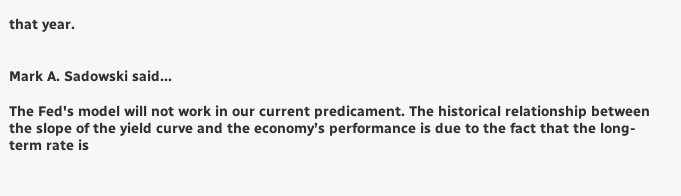that year.


Mark A. Sadowski said...

The Fed's model will not work in our current predicament. The historical relationship between the slope of the yield curve and the economy’s performance is due to the fact that the long-term rate is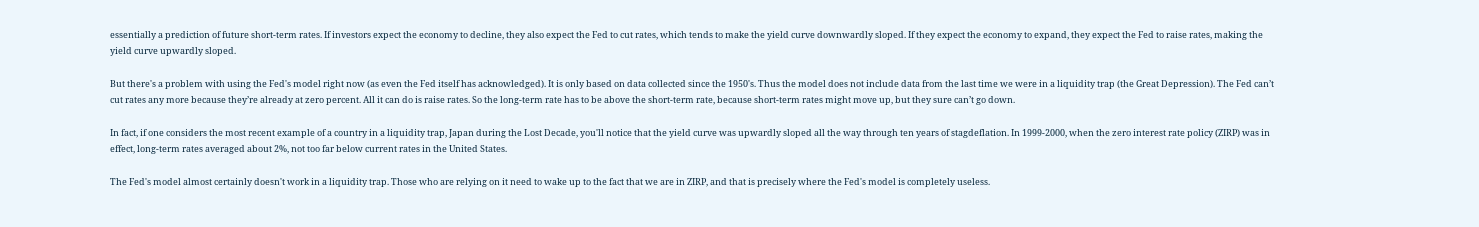essentially a prediction of future short-term rates. If investors expect the economy to decline, they also expect the Fed to cut rates, which tends to make the yield curve downwardly sloped. If they expect the economy to expand, they expect the Fed to raise rates, making the yield curve upwardly sloped.

But there's a problem with using the Fed's model right now (as even the Fed itself has acknowledged). It is only based on data collected since the 1950's. Thus the model does not include data from the last time we were in a liquidity trap (the Great Depression). The Fed can’t cut rates any more because they’re already at zero percent. All it can do is raise rates. So the long-term rate has to be above the short-term rate, because short-term rates might move up, but they sure can’t go down.

In fact, if one considers the most recent example of a country in a liquidity trap, Japan during the Lost Decade, you'll notice that the yield curve was upwardly sloped all the way through ten years of stagdeflation. In 1999-2000, when the zero interest rate policy (ZIRP) was in effect, long-term rates averaged about 2%, not too far below current rates in the United States.

The Fed's model almost certainly doesn't work in a liquidity trap. Those who are relying on it need to wake up to the fact that we are in ZIRP, and that is precisely where the Fed's model is completely useless.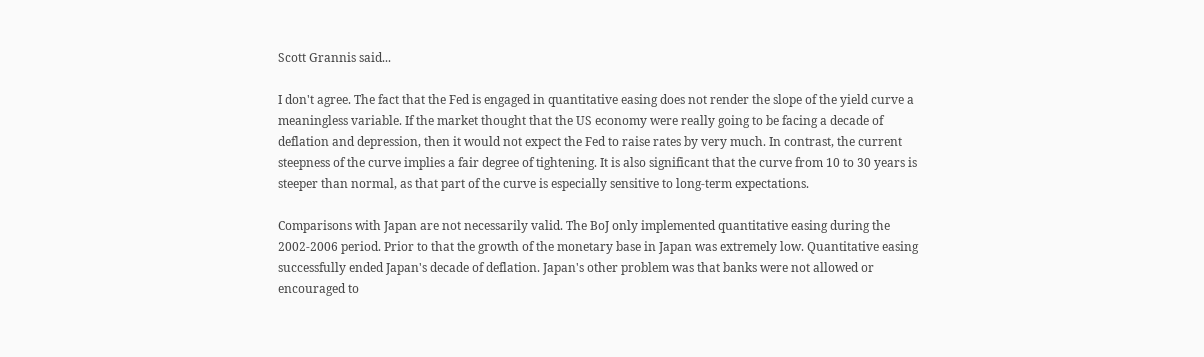Scott Grannis said...

I don't agree. The fact that the Fed is engaged in quantitative easing does not render the slope of the yield curve a meaningless variable. If the market thought that the US economy were really going to be facing a decade of deflation and depression, then it would not expect the Fed to raise rates by very much. In contrast, the current steepness of the curve implies a fair degree of tightening. It is also significant that the curve from 10 to 30 years is steeper than normal, as that part of the curve is especially sensitive to long-term expectations.

Comparisons with Japan are not necessarily valid. The BoJ only implemented quantitative easing during the 2002-2006 period. Prior to that the growth of the monetary base in Japan was extremely low. Quantitative easing successfully ended Japan's decade of deflation. Japan's other problem was that banks were not allowed or encouraged to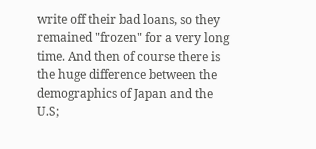write off their bad loans, so they remained "frozen" for a very long time. And then of course there is the huge difference between the demographics of Japan and the U.S;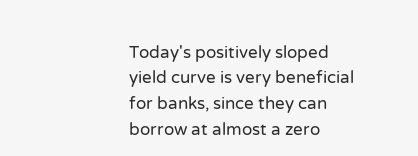Today's positively sloped yield curve is very beneficial for banks, since they can borrow at almost a zero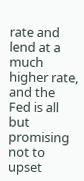rate and lend at a much higher rate, and the Fed is all but promising not to upset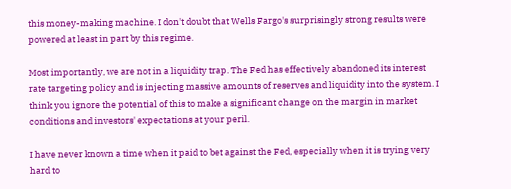this money-making machine. I don't doubt that Wells Fargo's surprisingly strong results were powered at least in part by this regime.

Most importantly, we are not in a liquidity trap. The Fed has effectively abandoned its interest rate targeting policy and is injecting massive amounts of reserves and liquidity into the system. I think you ignore the potential of this to make a significant change on the margin in market conditions and investors' expectations at your peril.

I have never known a time when it paid to bet against the Fed, especially when it is trying very hard to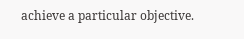achieve a particular objective.